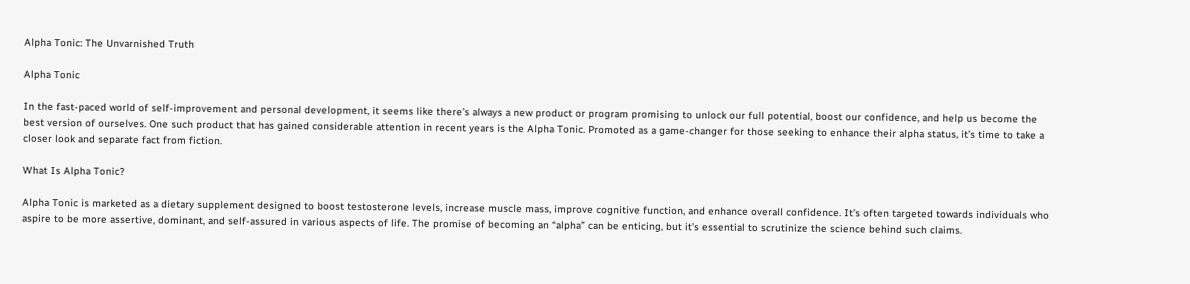Alpha Tonic: The Unvarnished Truth

Alpha Tonic

In the fast-paced world of self-improvement and personal development, it seems like there’s always a new product or program promising to unlock our full potential, boost our confidence, and help us become the best version of ourselves. One such product that has gained considerable attention in recent years is the Alpha Tonic. Promoted as a game-changer for those seeking to enhance their alpha status, it’s time to take a closer look and separate fact from fiction.

What Is Alpha Tonic?

Alpha Tonic is marketed as a dietary supplement designed to boost testosterone levels, increase muscle mass, improve cognitive function, and enhance overall confidence. It’s often targeted towards individuals who aspire to be more assertive, dominant, and self-assured in various aspects of life. The promise of becoming an “alpha” can be enticing, but it’s essential to scrutinize the science behind such claims.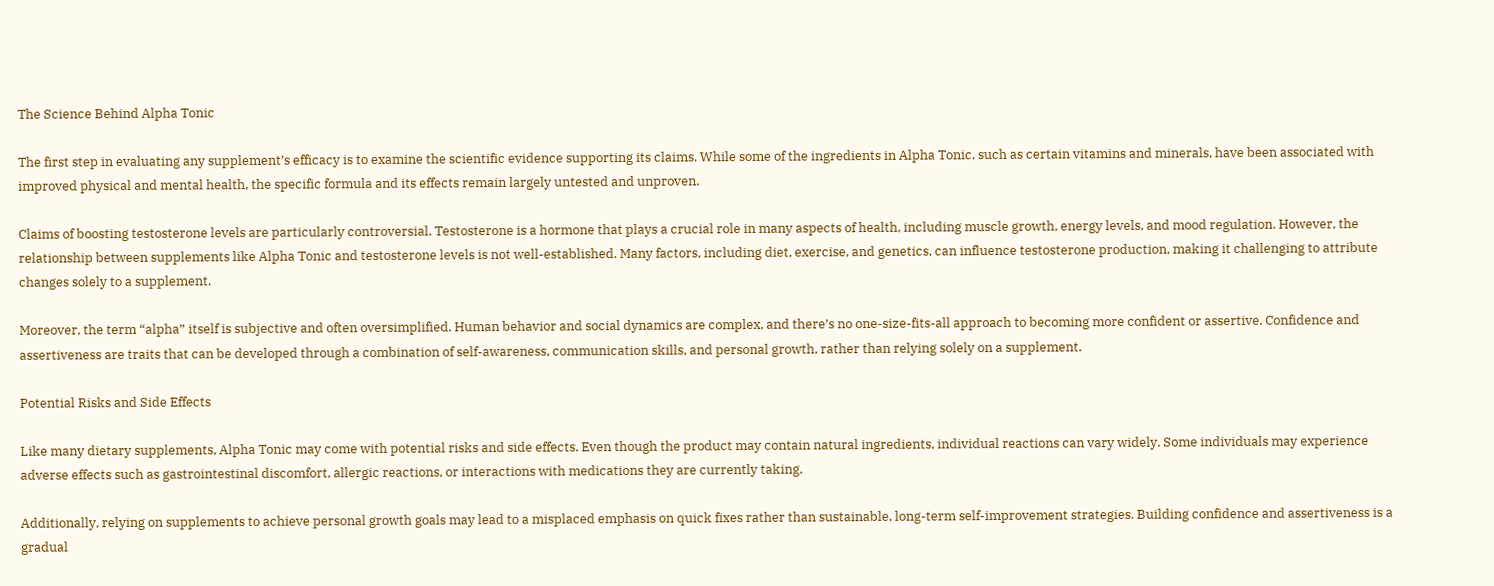The Science Behind Alpha Tonic

The first step in evaluating any supplement’s efficacy is to examine the scientific evidence supporting its claims. While some of the ingredients in Alpha Tonic, such as certain vitamins and minerals, have been associated with improved physical and mental health, the specific formula and its effects remain largely untested and unproven.

Claims of boosting testosterone levels are particularly controversial. Testosterone is a hormone that plays a crucial role in many aspects of health, including muscle growth, energy levels, and mood regulation. However, the relationship between supplements like Alpha Tonic and testosterone levels is not well-established. Many factors, including diet, exercise, and genetics, can influence testosterone production, making it challenging to attribute changes solely to a supplement.

Moreover, the term “alpha” itself is subjective and often oversimplified. Human behavior and social dynamics are complex, and there’s no one-size-fits-all approach to becoming more confident or assertive. Confidence and assertiveness are traits that can be developed through a combination of self-awareness, communication skills, and personal growth, rather than relying solely on a supplement.

Potential Risks and Side Effects

Like many dietary supplements, Alpha Tonic may come with potential risks and side effects. Even though the product may contain natural ingredients, individual reactions can vary widely. Some individuals may experience adverse effects such as gastrointestinal discomfort, allergic reactions, or interactions with medications they are currently taking.

Additionally, relying on supplements to achieve personal growth goals may lead to a misplaced emphasis on quick fixes rather than sustainable, long-term self-improvement strategies. Building confidence and assertiveness is a gradual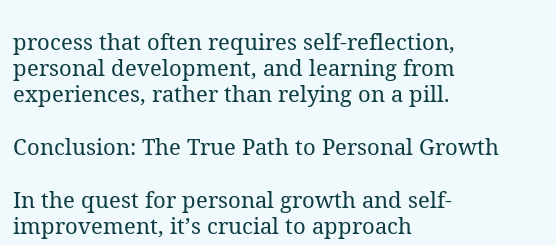process that often requires self-reflection, personal development, and learning from experiences, rather than relying on a pill.

Conclusion: The True Path to Personal Growth

In the quest for personal growth and self-improvement, it’s crucial to approach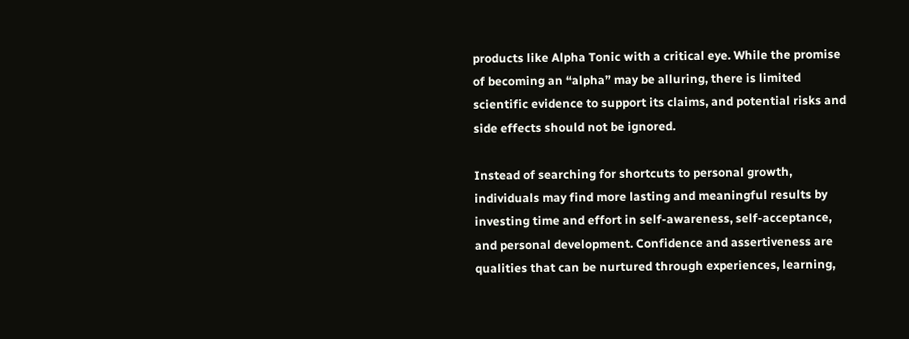products like Alpha Tonic with a critical eye. While the promise of becoming an “alpha” may be alluring, there is limited scientific evidence to support its claims, and potential risks and side effects should not be ignored.

Instead of searching for shortcuts to personal growth, individuals may find more lasting and meaningful results by investing time and effort in self-awareness, self-acceptance, and personal development. Confidence and assertiveness are qualities that can be nurtured through experiences, learning,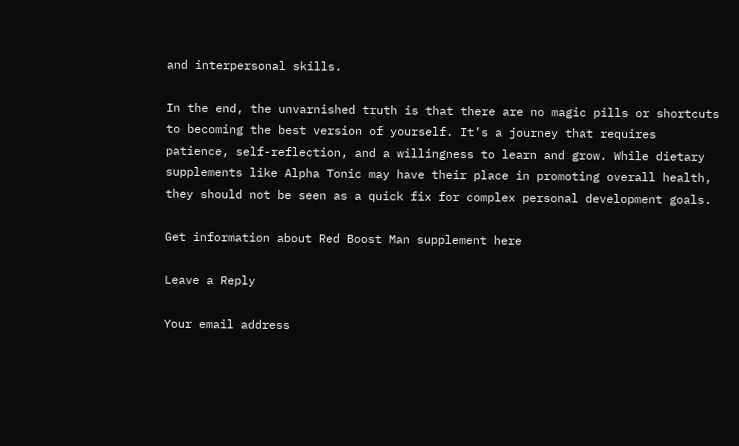and interpersonal skills.

In the end, the unvarnished truth is that there are no magic pills or shortcuts to becoming the best version of yourself. It’s a journey that requires patience, self-reflection, and a willingness to learn and grow. While dietary supplements like Alpha Tonic may have their place in promoting overall health, they should not be seen as a quick fix for complex personal development goals.

Get information about Red Boost Man supplement here

Leave a Reply

Your email address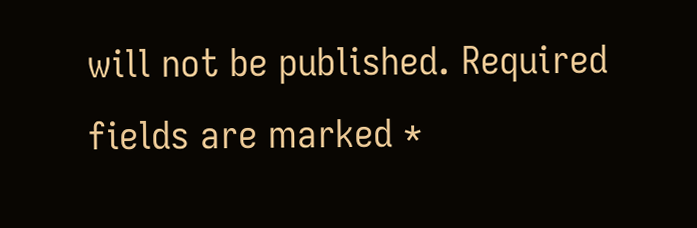will not be published. Required fields are marked *